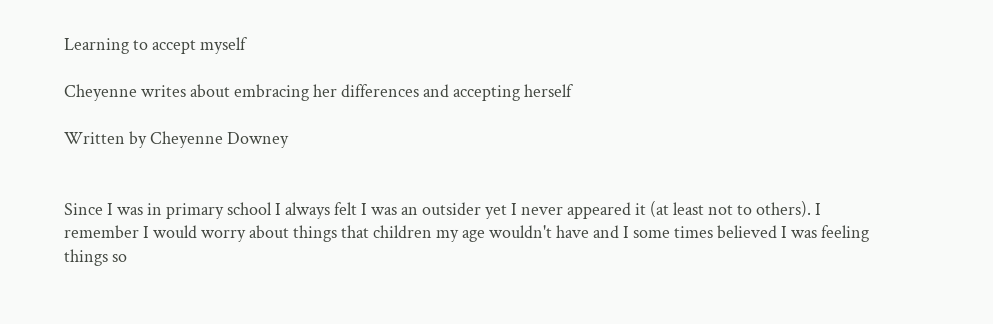Learning to accept myself

Cheyenne writes about embracing her differences and accepting herself

Written by Cheyenne Downey


Since I was in primary school I always felt I was an outsider yet I never appeared it (at least not to others). I remember I would worry about things that children my age wouldn't have and I some times believed I was feeling things so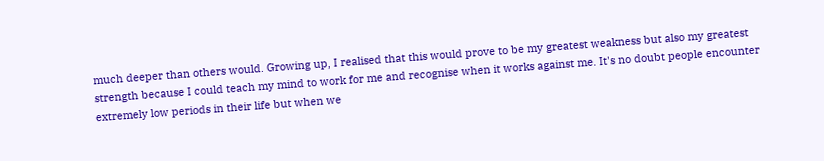much deeper than others would. Growing up, I realised that this would prove to be my greatest weakness but also my greatest strength because I could teach my mind to work for me and recognise when it works against me. It's no doubt people encounter extremely low periods in their life but when we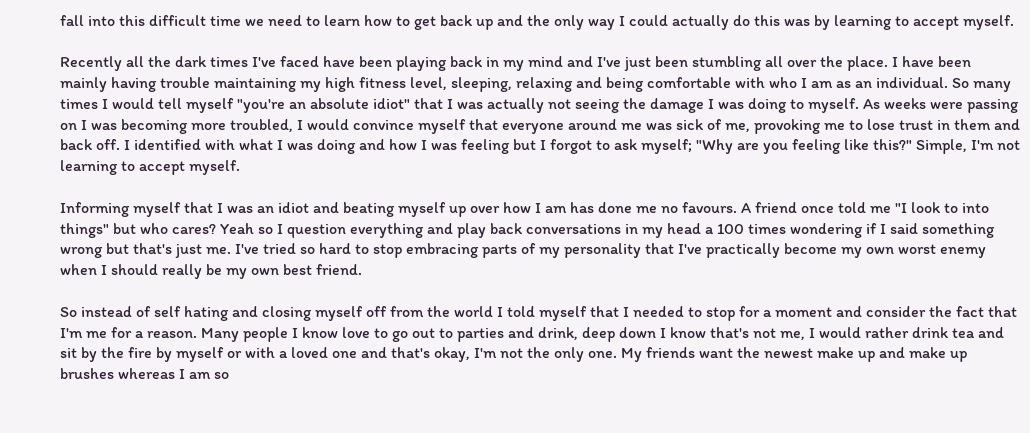fall into this difficult time we need to learn how to get back up and the only way I could actually do this was by learning to accept myself.

Recently all the dark times I've faced have been playing back in my mind and I've just been stumbling all over the place. I have been mainly having trouble maintaining my high fitness level, sleeping, relaxing and being comfortable with who I am as an individual. So many times I would tell myself "you're an absolute idiot" that I was actually not seeing the damage I was doing to myself. As weeks were passing on I was becoming more troubled, I would convince myself that everyone around me was sick of me, provoking me to lose trust in them and back off. I identified with what I was doing and how I was feeling but I forgot to ask myself; "Why are you feeling like this?" Simple, I'm not learning to accept myself.

Informing myself that I was an idiot and beating myself up over how I am has done me no favours. A friend once told me "I look to into things" but who cares? Yeah so I question everything and play back conversations in my head a 100 times wondering if I said something wrong but that's just me. I've tried so hard to stop embracing parts of my personality that I've practically become my own worst enemy when I should really be my own best friend.

So instead of self hating and closing myself off from the world I told myself that I needed to stop for a moment and consider the fact that I'm me for a reason. Many people I know love to go out to parties and drink, deep down I know that's not me, I would rather drink tea and sit by the fire by myself or with a loved one and that's okay, I'm not the only one. My friends want the newest make up and make up brushes whereas I am so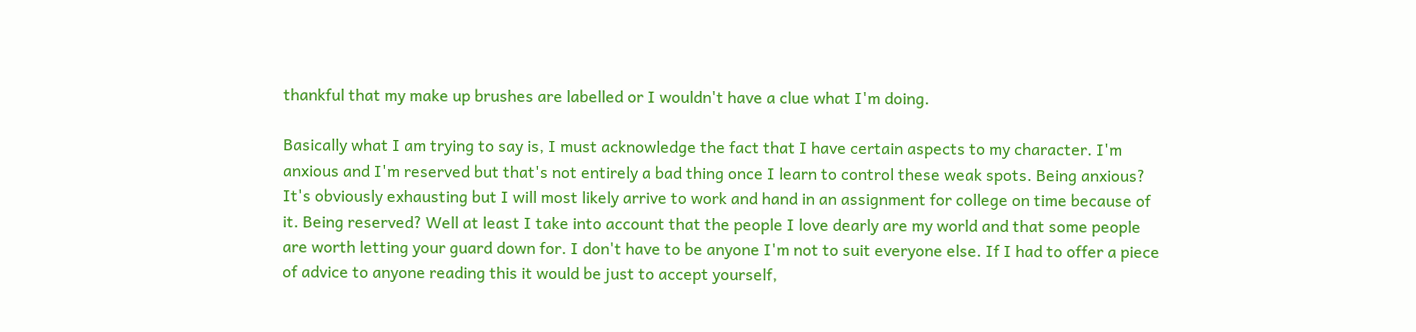thankful that my make up brushes are labelled or I wouldn't have a clue what I'm doing.

Basically what I am trying to say is, I must acknowledge the fact that I have certain aspects to my character. I'm anxious and I'm reserved but that's not entirely a bad thing once I learn to control these weak spots. Being anxious? It's obviously exhausting but I will most likely arrive to work and hand in an assignment for college on time because of it. Being reserved? Well at least I take into account that the people I love dearly are my world and that some people are worth letting your guard down for. I don't have to be anyone I'm not to suit everyone else. If I had to offer a piece of advice to anyone reading this it would be just to accept yourself,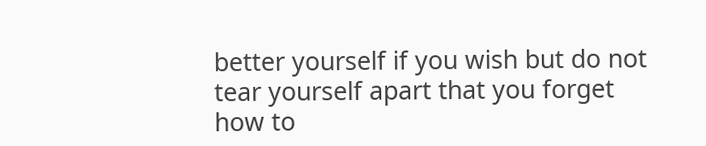better yourself if you wish but do not tear yourself apart that you forget how to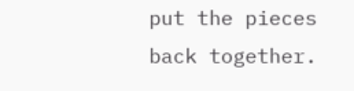put the pieces back together.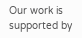Our work is supported by